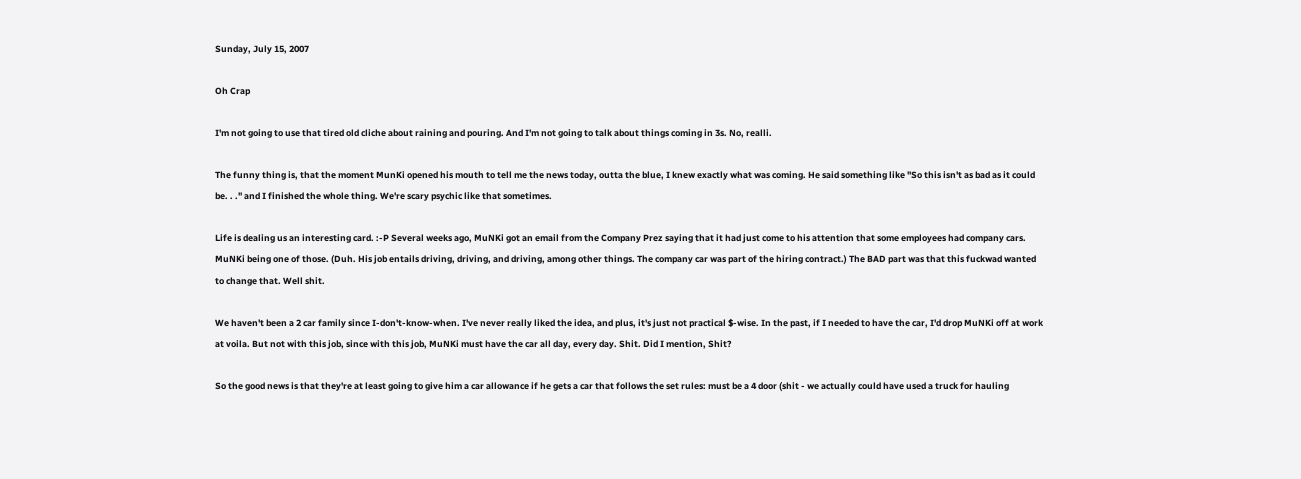Sunday, July 15, 2007

Oh Crap

I'm not going to use that tired old cliche about raining and pouring. And I'm not going to talk about things coming in 3s. No, realli.

The funny thing is, that the moment MunKi opened his mouth to tell me the news today, outta the blue, I knew exactly what was coming. He said something like "So this isn't as bad as it could be. . ." and I finished the whole thing. We're scary psychic like that sometimes.

Life is dealing us an interesting card. :-P Several weeks ago, MuNKi got an email from the Company Prez saying that it had just come to his attention that some employees had company cars. MuNKi being one of those. (Duh. His job entails driving, driving, and driving, among other things. The company car was part of the hiring contract.) The BAD part was that this fuckwad wanted to change that. Well shit.

We haven't been a 2 car family since I-don't-know-when. I've never really liked the idea, and plus, it's just not practical $-wise. In the past, if I needed to have the car, I'd drop MuNKi off at work at voila. But not with this job, since with this job, MuNKi must have the car all day, every day. Shit. Did I mention, Shit?

So the good news is that they're at least going to give him a car allowance if he gets a car that follows the set rules: must be a 4 door (shit - we actually could have used a truck for hauling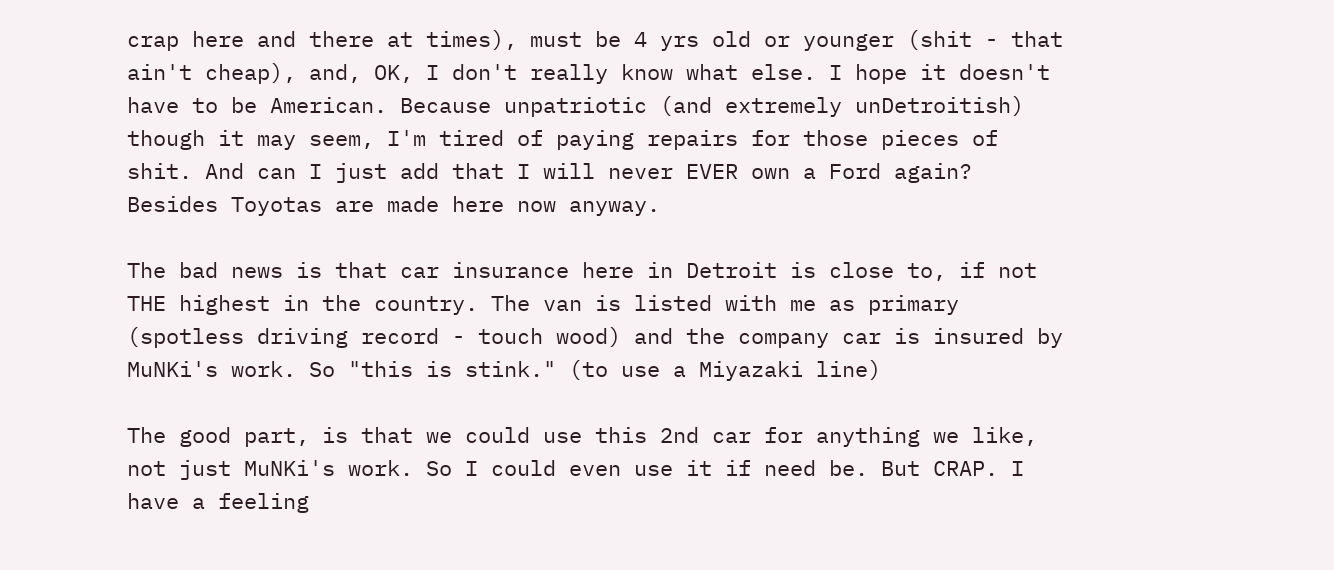crap here and there at times), must be 4 yrs old or younger (shit - that ain't cheap), and, OK, I don't really know what else. I hope it doesn't have to be American. Because unpatriotic (and extremely unDetroitish) though it may seem, I'm tired of paying repairs for those pieces of shit. And can I just add that I will never EVER own a Ford again? Besides Toyotas are made here now anyway.

The bad news is that car insurance here in Detroit is close to, if not THE highest in the country. The van is listed with me as primary (spotless driving record - touch wood) and the company car is insured by MuNKi's work. So "this is stink." (to use a Miyazaki line)

The good part, is that we could use this 2nd car for anything we like, not just MuNKi's work. So I could even use it if need be. But CRAP. I have a feeling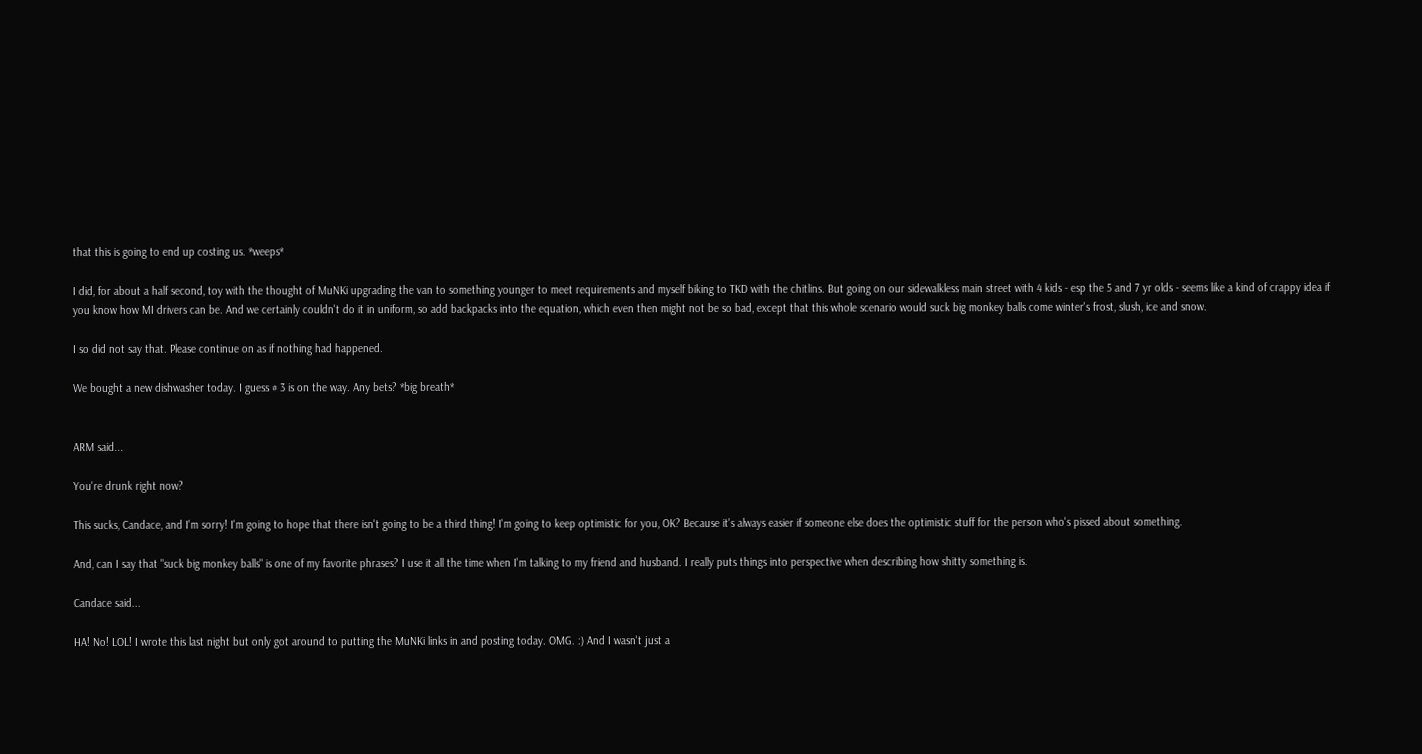that this is going to end up costing us. *weeps*

I did, for about a half second, toy with the thought of MuNKi upgrading the van to something younger to meet requirements and myself biking to TKD with the chitlins. But going on our sidewalkless main street with 4 kids - esp the 5 and 7 yr olds - seems like a kind of crappy idea if you know how MI drivers can be. And we certainly couldn't do it in uniform, so add backpacks into the equation, which even then might not be so bad, except that this whole scenario would suck big monkey balls come winter's frost, slush, ice and snow.

I so did not say that. Please continue on as if nothing had happened.

We bought a new dishwasher today. I guess # 3 is on the way. Any bets? *big breath*


ARM said...

You're drunk right now?

This sucks, Candace, and I'm sorry! I'm going to hope that there isn't going to be a third thing! I'm going to keep optimistic for you, OK? Because it's always easier if someone else does the optimistic stuff for the person who's pissed about something.

And, can I say that "suck big monkey balls" is one of my favorite phrases? I use it all the time when I'm talking to my friend and husband. I really puts things into perspective when describing how shitty something is.

Candace said...

HA! No! LOL! I wrote this last night but only got around to putting the MuNKi links in and posting today. OMG. :) And I wasn't just a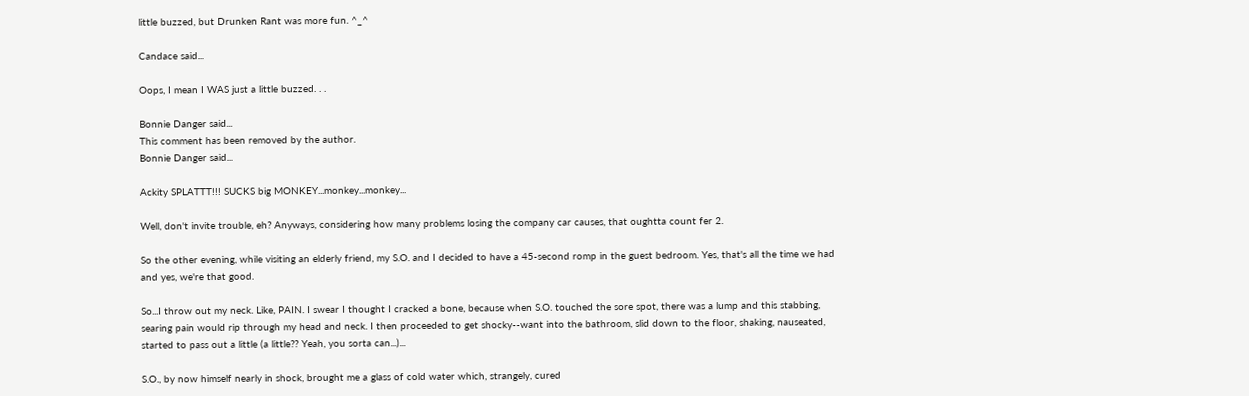little buzzed, but Drunken Rant was more fun. ^_^

Candace said...

Oops, I mean I WAS just a little buzzed. . .

Bonnie Danger said...
This comment has been removed by the author.
Bonnie Danger said...

Ackity SPLATTT!!! SUCKS big MONKEY...monkey...monkey...

Well, don't invite trouble, eh? Anyways, considering how many problems losing the company car causes, that oughtta count fer 2.

So the other evening, while visiting an elderly friend, my S.O. and I decided to have a 45-second romp in the guest bedroom. Yes, that's all the time we had and yes, we're that good.

So...I throw out my neck. Like, PAIN. I swear I thought I cracked a bone, because when S.O. touched the sore spot, there was a lump and this stabbing, searing pain would rip through my head and neck. I then proceeded to get shocky--want into the bathroom, slid down to the floor, shaking, nauseated, started to pass out a little (a little?? Yeah, you sorta can...)...

S.O., by now himself nearly in shock, brought me a glass of cold water which, strangely, cured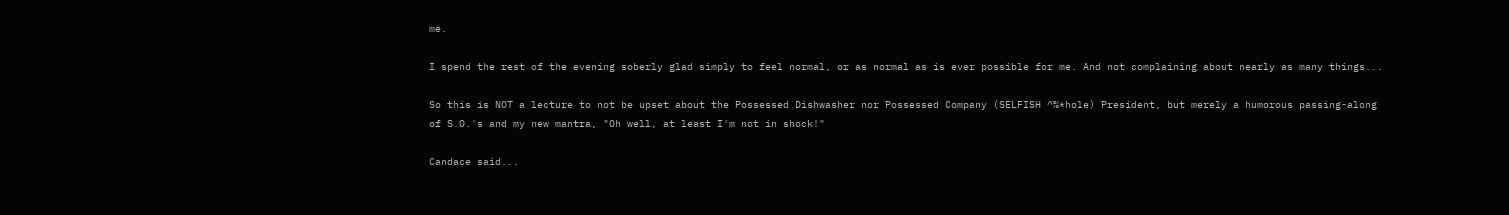me.

I spend the rest of the evening soberly glad simply to feel normal, or as normal as is ever possible for me. And not complaining about nearly as many things...

So this is NOT a lecture to not be upset about the Possessed Dishwasher nor Possessed Company (SELFISH ^%*hole) President, but merely a humorous passing-along of S.O.'s and my new mantra, "Oh well, at least I'm not in shock!"

Candace said...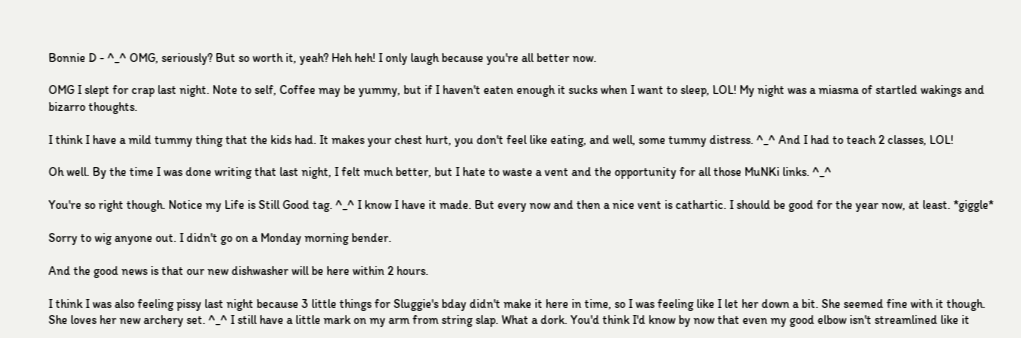Bonnie D - ^_^ OMG, seriously? But so worth it, yeah? Heh heh! I only laugh because you're all better now.

OMG I slept for crap last night. Note to self, Coffee may be yummy, but if I haven't eaten enough it sucks when I want to sleep, LOL! My night was a miasma of startled wakings and bizarro thoughts.

I think I have a mild tummy thing that the kids had. It makes your chest hurt, you don't feel like eating, and well, some tummy distress. ^_^ And I had to teach 2 classes, LOL!

Oh well. By the time I was done writing that last night, I felt much better, but I hate to waste a vent and the opportunity for all those MuNKi links. ^_^

You're so right though. Notice my Life is Still Good tag. ^_^ I know I have it made. But every now and then a nice vent is cathartic. I should be good for the year now, at least. *giggle*

Sorry to wig anyone out. I didn't go on a Monday morning bender.

And the good news is that our new dishwasher will be here within 2 hours.

I think I was also feeling pissy last night because 3 little things for Sluggie's bday didn't make it here in time, so I was feeling like I let her down a bit. She seemed fine with it though. She loves her new archery set. ^_^ I still have a little mark on my arm from string slap. What a dork. You'd think I'd know by now that even my good elbow isn't streamlined like it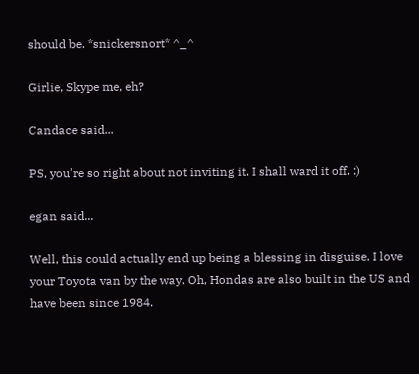should be. *snickersnort* ^_^

Girlie, Skype me, eh?

Candace said...

PS, you're so right about not inviting it. I shall ward it off. :)

egan said...

Well, this could actually end up being a blessing in disguise. I love your Toyota van by the way. Oh, Hondas are also built in the US and have been since 1984.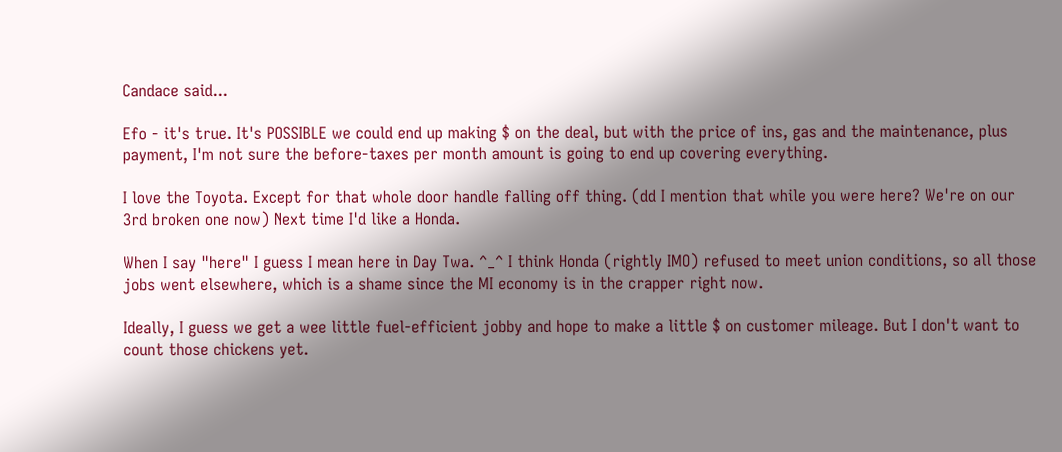Candace said...

Efo - it's true. It's POSSIBLE we could end up making $ on the deal, but with the price of ins, gas and the maintenance, plus payment, I'm not sure the before-taxes per month amount is going to end up covering everything.

I love the Toyota. Except for that whole door handle falling off thing. (dd I mention that while you were here? We're on our 3rd broken one now) Next time I'd like a Honda.

When I say "here" I guess I mean here in Day Twa. ^_^ I think Honda (rightly IMO) refused to meet union conditions, so all those jobs went elsewhere, which is a shame since the MI economy is in the crapper right now.

Ideally, I guess we get a wee little fuel-efficient jobby and hope to make a little $ on customer mileage. But I don't want to count those chickens yet.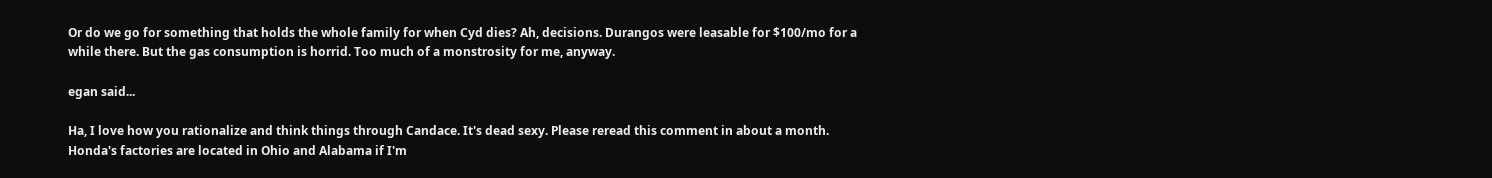Or do we go for something that holds the whole family for when Cyd dies? Ah, decisions. Durangos were leasable for $100/mo for a while there. But the gas consumption is horrid. Too much of a monstrosity for me, anyway.

egan said...

Ha, I love how you rationalize and think things through Candace. It's dead sexy. Please reread this comment in about a month. Honda's factories are located in Ohio and Alabama if I'm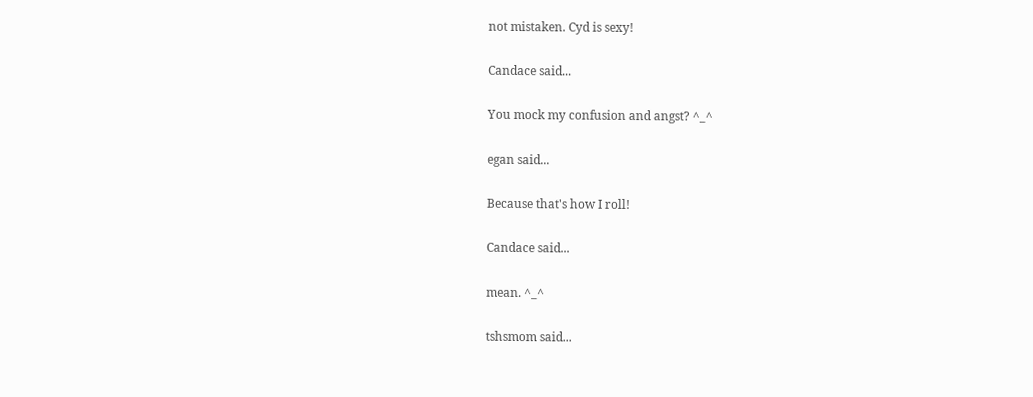not mistaken. Cyd is sexy!

Candace said...

You mock my confusion and angst? ^_^

egan said...

Because that's how I roll!

Candace said...

mean. ^_^

tshsmom said...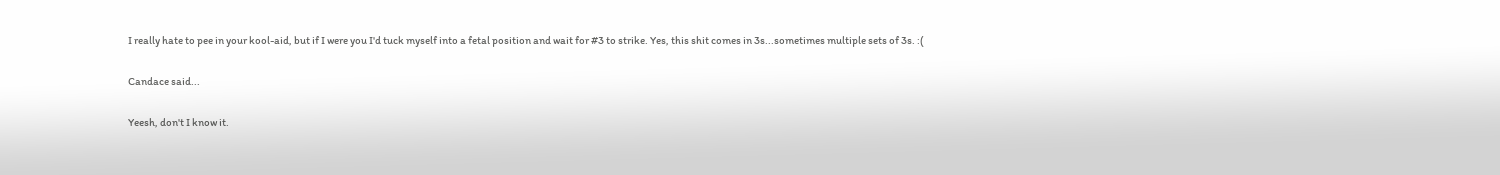I really hate to pee in your kool-aid, but if I were you I'd tuck myself into a fetal position and wait for #3 to strike. Yes, this shit comes in 3s...sometimes multiple sets of 3s. :(

Candace said...

Yeesh, don't I know it.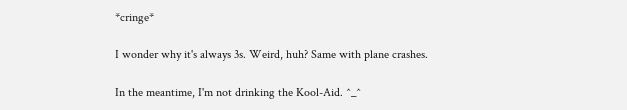*cringe*

I wonder why it's always 3s. Weird, huh? Same with plane crashes.

In the meantime, I'm not drinking the Kool-Aid. ^_^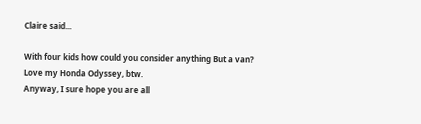Claire said...

With four kids how could you consider anything But a van? Love my Honda Odyssey, btw.
Anyway, I sure hope you are all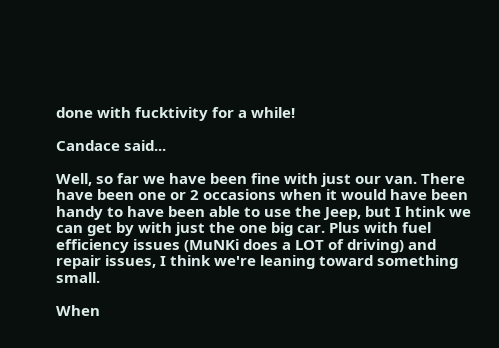done with fucktivity for a while!

Candace said...

Well, so far we have been fine with just our van. There have been one or 2 occasions when it would have been handy to have been able to use the Jeep, but I htink we can get by with just the one big car. Plus with fuel efficiency issues (MuNKi does a LOT of driving) and repair issues, I think we're leaning toward something small.

When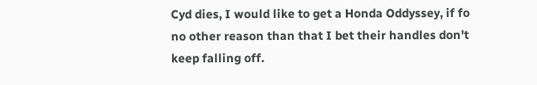Cyd dies, I would like to get a Honda Oddyssey, if fo no other reason than that I bet their handles don't keep falling off.